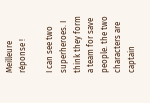Meilleure réponse !

I can see two superheroes. I think they form a team for save people. the two characters are captain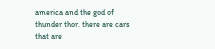america and the god of thunder thor. there are cars that are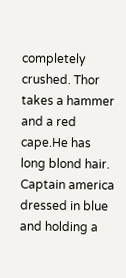completely crushed. Thor takes a hammer and a red cape.He has long blond hair. Captain america  dressed in blue and holding a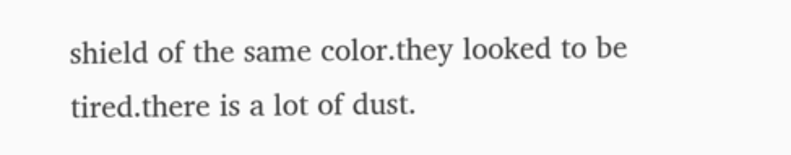shield of the same color.they looked to be tired.there is a lot of dust.